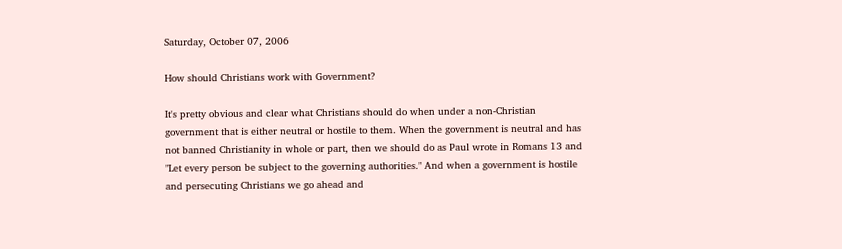Saturday, October 07, 2006

How should Christians work with Government?

It's pretty obvious and clear what Christians should do when under a non-Christian government that is either neutral or hostile to them. When the government is neutral and has not banned Christianity in whole or part, then we should do as Paul wrote in Romans 13 and "Let every person be subject to the governing authorities." And when a government is hostile and persecuting Christians we go ahead and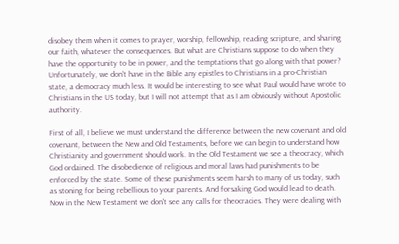disobey them when it comes to prayer, worship, fellowship, reading scripture, and sharing our faith, whatever the consequences. But what are Christians suppose to do when they have the opportunity to be in power, and the temptations that go along with that power? Unfortunately, we don't have in the Bible any epistles to Christians in a pro-Christian state, a democracy much less. It would be interesting to see what Paul would have wrote to Christians in the US today, but I will not attempt that as I am obviously without Apostolic authority.

First of all, I believe we must understand the difference between the new covenant and old covenant, between the New and Old Testaments, before we can begin to understand how Christianity and government should work. In the Old Testament we see a theocracy, which God ordained. The disobedience of religious and moral laws had punishments to be enforced by the state. Some of these punishments seem harsh to many of us today, such as stoning for being rebellious to your parents. And forsaking God would lead to death. Now in the New Testament we don't see any calls for theocracies. They were dealing with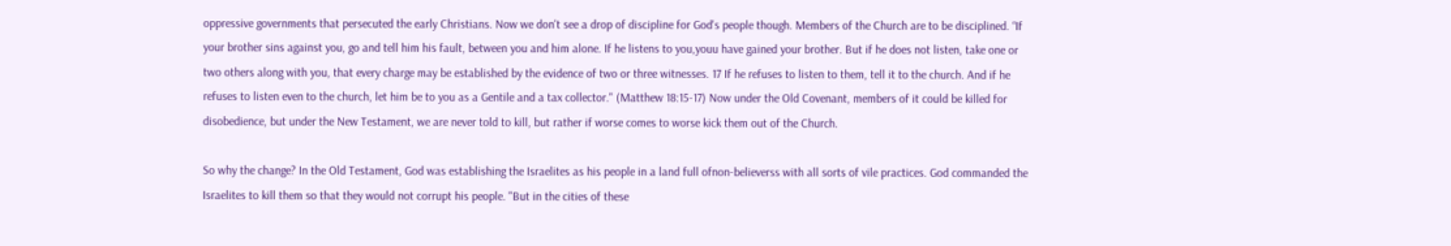oppressive governments that persecuted the early Christians. Now we don't see a drop of discipline for God's people though. Members of the Church are to be disciplined. “If your brother sins against you, go and tell him his fault, between you and him alone. If he listens to you,youu have gained your brother. But if he does not listen, take one or two others along with you, that every charge may be established by the evidence of two or three witnesses. 17 If he refuses to listen to them, tell it to the church. And if he refuses to listen even to the church, let him be to you as a Gentile and a tax collector." (Matthew 18:15-17) Now under the Old Covenant, members of it could be killed for disobedience, but under the New Testament, we are never told to kill, but rather if worse comes to worse kick them out of the Church.

So why the change? In the Old Testament, God was establishing the Israelites as his people in a land full ofnon-believerss with all sorts of vile practices. God commanded the Israelites to kill them so that they would not corrupt his people. "But in the cities of these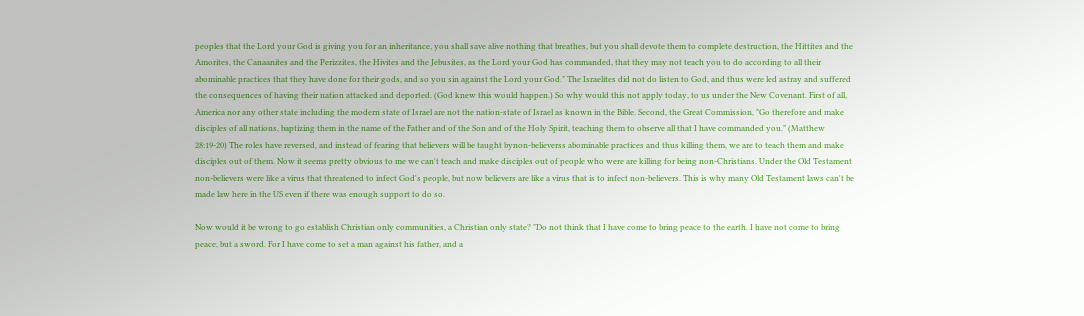peoples that the Lord your God is giving you for an inheritance, you shall save alive nothing that breathes, but you shall devote them to complete destruction, the Hittites and the Amorites, the Canaanites and the Perizzites, the Hivites and the Jebusites, as the Lord your God has commanded, that they may not teach you to do according to all their abominable practices that they have done for their gods, and so you sin against the Lord your God." The Israelites did not do listen to God, and thus were led astray and suffered the consequences of having their nation attacked and deported. (God knew this would happen.) So why would this not apply today, to us under the New Covenant. First of all, America nor any other state including the modern state of Israel are not the nation-state of Israel as known in the Bible. Second, the Great Commission, "Go therefore and make disciples of all nations, baptizing them in the name of the Father and of the Son and of the Holy Spirit, teaching them to observe all that I have commanded you." (Matthew 28:19-20) The roles have reversed, and instead of fearing that believers will be taught bynon-believerss abominable practices and thus killing them, we are to teach them and make disciples out of them. Now it seems pretty obvious to me we can't teach and make disciples out of people who were are killing for being non-Christians. Under the Old Testament non-believers were like a virus that threatened to infect God's people, but now believers are like a virus that is to infect non-believers. This is why many Old Testament laws can't be made law here in the US even if there was enough support to do so.

Now would it be wrong to go establish Christian only communities, a Christian only state? "Do not think that I have come to bring peace to the earth. I have not come to bring peace, but a sword. For I have come to set a man against his father, and a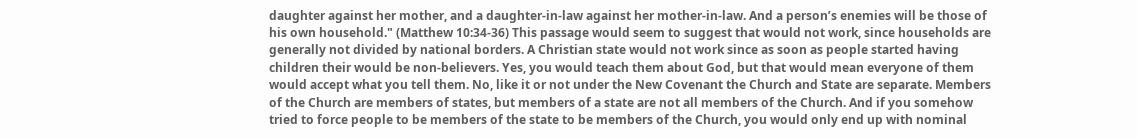daughter against her mother, and a daughter-in-law against her mother-in-law. And a person’s enemies will be those of his own household." (Matthew 10:34-36) This passage would seem to suggest that would not work, since households are generally not divided by national borders. A Christian state would not work since as soon as people started having children their would be non-believers. Yes, you would teach them about God, but that would mean everyone of them would accept what you tell them. No, like it or not under the New Covenant the Church and State are separate. Members of the Church are members of states, but members of a state are not all members of the Church. And if you somehow tried to force people to be members of the state to be members of the Church, you would only end up with nominal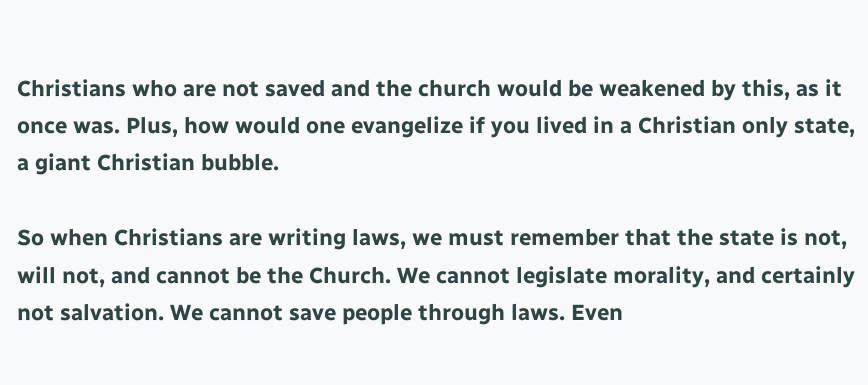Christians who are not saved and the church would be weakened by this, as it once was. Plus, how would one evangelize if you lived in a Christian only state, a giant Christian bubble.

So when Christians are writing laws, we must remember that the state is not, will not, and cannot be the Church. We cannot legislate morality, and certainly not salvation. We cannot save people through laws. Even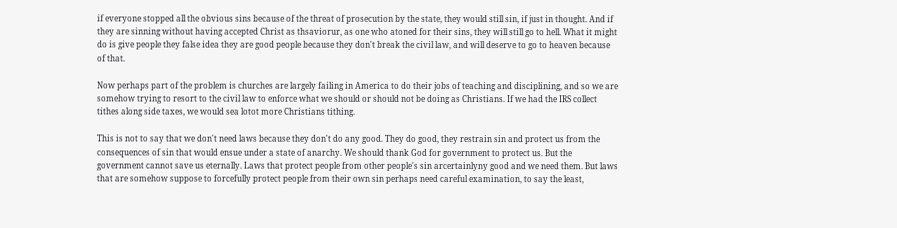if everyone stopped all the obvious sins because of the threat of prosecution by the state, they would still sin, if just in thought. And if they are sinning without having accepted Christ as thsaviorur, as one who atoned for their sins, they will still go to hell. What it might do is give people they false idea they are good people because they don't break the civil law, and will deserve to go to heaven because of that.

Now perhaps part of the problem is churches are largely failing in America to do their jobs of teaching and disciplining, and so we are somehow trying to resort to the civil law to enforce what we should or should not be doing as Christians. If we had the IRS collect tithes along side taxes, we would sea lotot more Christians tithing.

This is not to say that we don't need laws because they don't do any good. They do good, they restrain sin and protect us from the consequences of sin that would ensue under a state of anarchy. We should thank God for government to protect us. But the government cannot save us eternally. Laws that protect people from other people's sin arcertainlyny good and we need them. But laws that are somehow suppose to forcefully protect people from their own sin perhaps need careful examination, to say the least,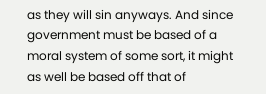as they will sin anyways. And since government must be based of a moral system of some sort, it might as well be based off that of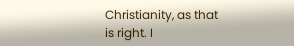Christianity, as that is right. I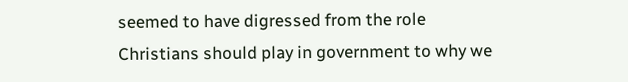seemed to have digressed from the role Christians should play in government to why we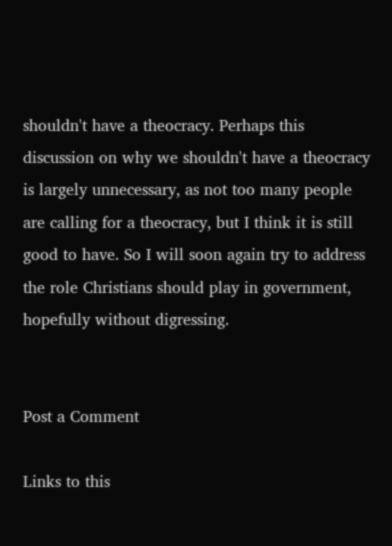shouldn't have a theocracy. Perhaps this discussion on why we shouldn't have a theocracy is largely unnecessary, as not too many people are calling for a theocracy, but I think it is still good to have. So I will soon again try to address the role Christians should play in government, hopefully without digressing.


Post a Comment

Links to this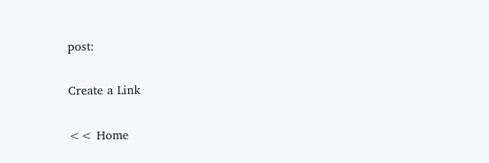post:

Create a Link

<< Home